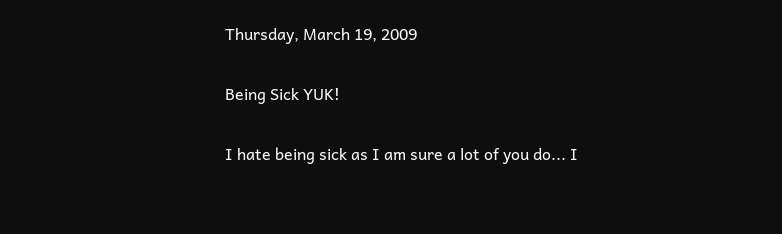Thursday, March 19, 2009

Being Sick YUK!

I hate being sick as I am sure a lot of you do... I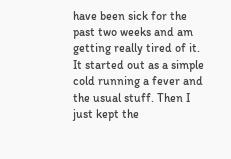have been sick for the past two weeks and am getting really tired of it. It started out as a simple cold running a fever and the usual stuff. Then I just kept the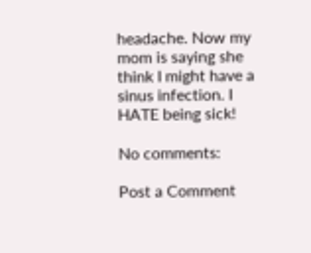headache. Now my mom is saying she think I might have a sinus infection. I HATE being sick!

No comments:

Post a Comment